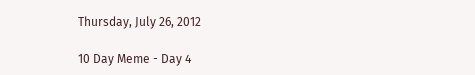Thursday, July 26, 2012

10 Day Meme - Day 4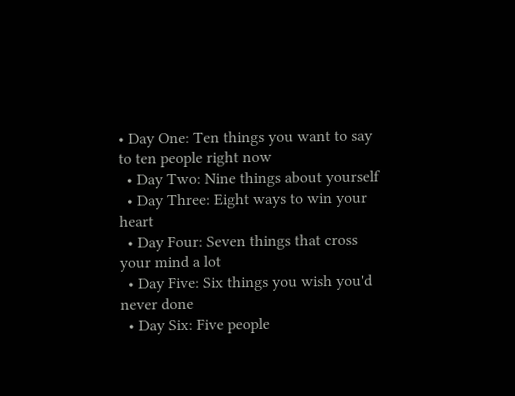• Day One: Ten things you want to say to ten people right now
  • Day Two: Nine things about yourself
  • Day Three: Eight ways to win your heart
  • Day Four: Seven things that cross your mind a lot
  • Day Five: Six things you wish you'd never done
  • Day Six: Five people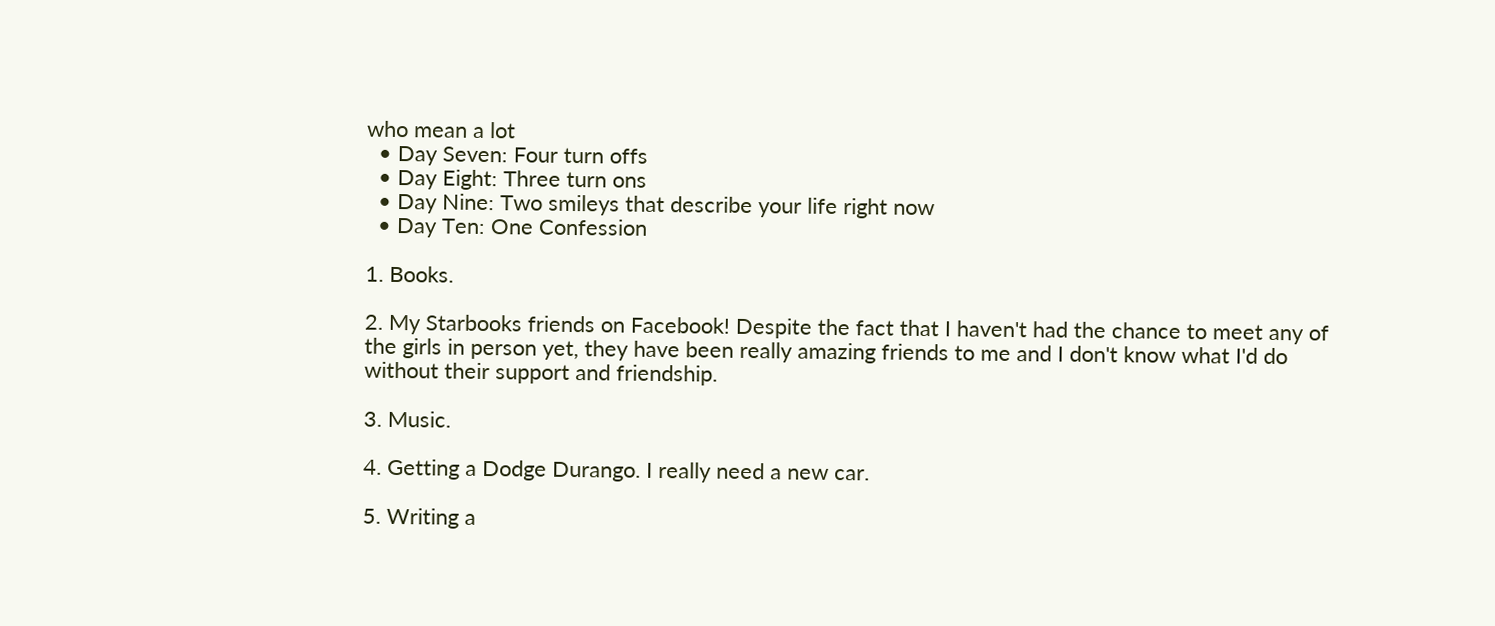who mean a lot
  • Day Seven: Four turn offs
  • Day Eight: Three turn ons
  • Day Nine: Two smileys that describe your life right now
  • Day Ten: One Confession

1. Books.

2. My Starbooks friends on Facebook! Despite the fact that I haven't had the chance to meet any of the girls in person yet, they have been really amazing friends to me and I don't know what I'd do without their support and friendship.

3. Music.

4. Getting a Dodge Durango. I really need a new car.

5. Writing a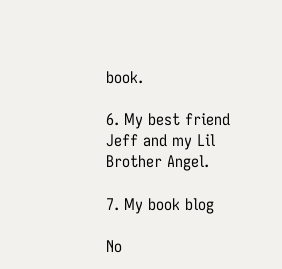book.

6. My best friend Jeff and my Lil Brother Angel.

7. My book blog

No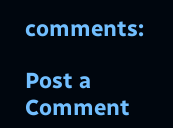comments:

Post a Comment